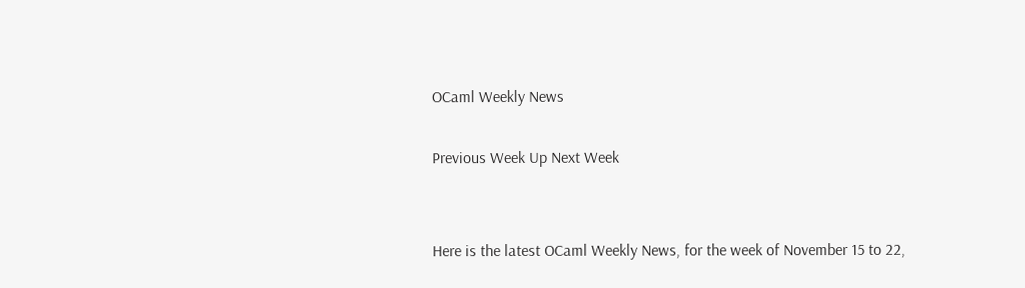OCaml Weekly News

Previous Week Up Next Week


Here is the latest OCaml Weekly News, for the week of November 15 to 22,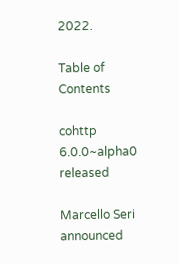2022.

Table of Contents

cohttp 6.0.0~alpha0 released

Marcello Seri announced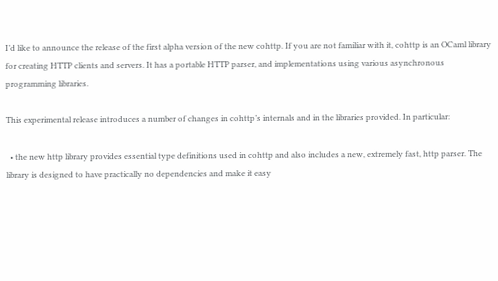I’d like to announce the release of the first alpha version of the new cohttp. If you are not familiar with it, cohttp is an OCaml library for creating HTTP clients and servers. It has a portable HTTP parser, and implementations using various asynchronous programming libraries.

This experimental release introduces a number of changes in cohttp’s internals and in the libraries provided. In particular:

  • the new http library provides essential type definitions used in cohttp and also includes a new, extremely fast, http parser. The library is designed to have practically no dependencies and make it easy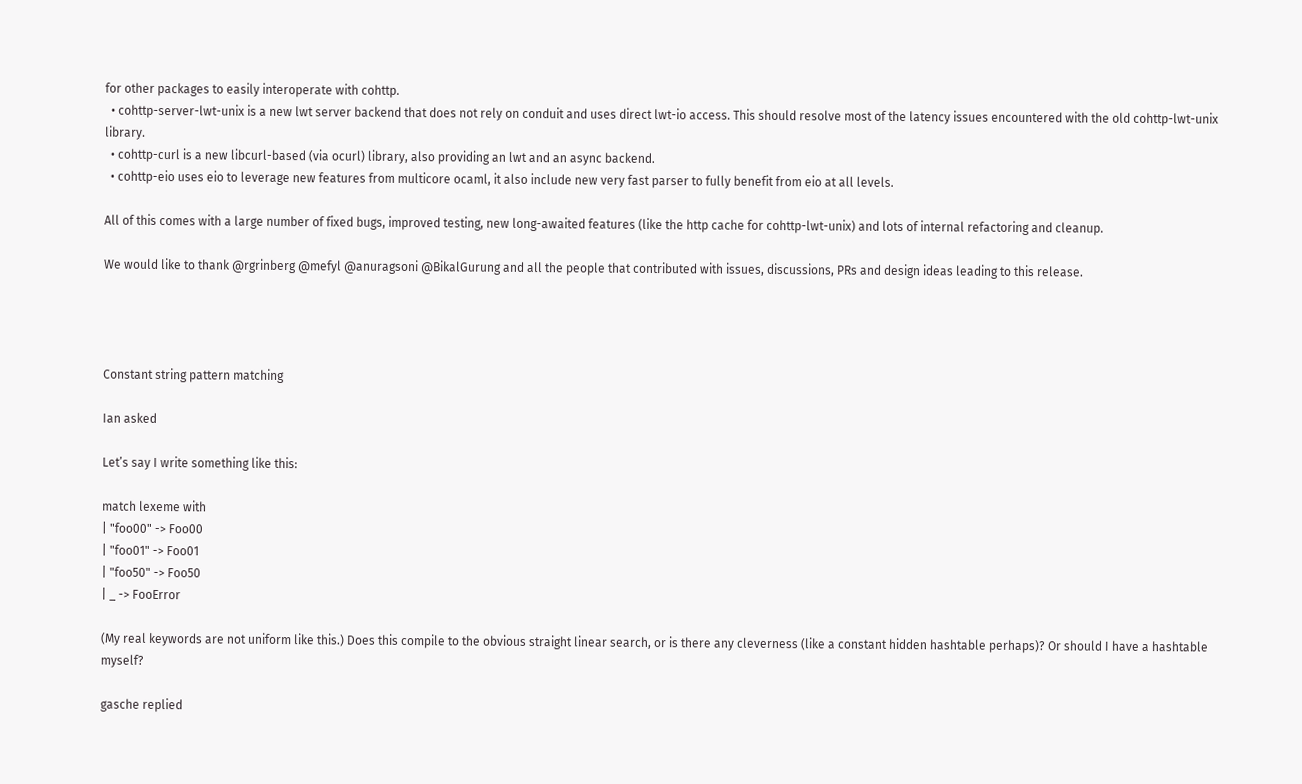for other packages to easily interoperate with cohttp.
  • cohttp-server-lwt-unix is a new lwt server backend that does not rely on conduit and uses direct lwt-io access. This should resolve most of the latency issues encountered with the old cohttp-lwt-unix library.
  • cohttp-curl is a new libcurl-based (via ocurl) library, also providing an lwt and an async backend.
  • cohttp-eio uses eio to leverage new features from multicore ocaml, it also include new very fast parser to fully benefit from eio at all levels.

All of this comes with a large number of fixed bugs, improved testing, new long-awaited features (like the http cache for cohttp-lwt-unix) and lots of internal refactoring and cleanup.

We would like to thank @rgrinberg @mefyl @anuragsoni @BikalGurung and all the people that contributed with issues, discussions, PRs and design ideas leading to this release.




Constant string pattern matching

Ian asked

Let’s say I write something like this:

match lexeme with
| "foo00" -> Foo00
| "foo01" -> Foo01
| "foo50" -> Foo50
| _ -> FooError

(My real keywords are not uniform like this.) Does this compile to the obvious straight linear search, or is there any cleverness (like a constant hidden hashtable perhaps)? Or should I have a hashtable myself?

gasche replied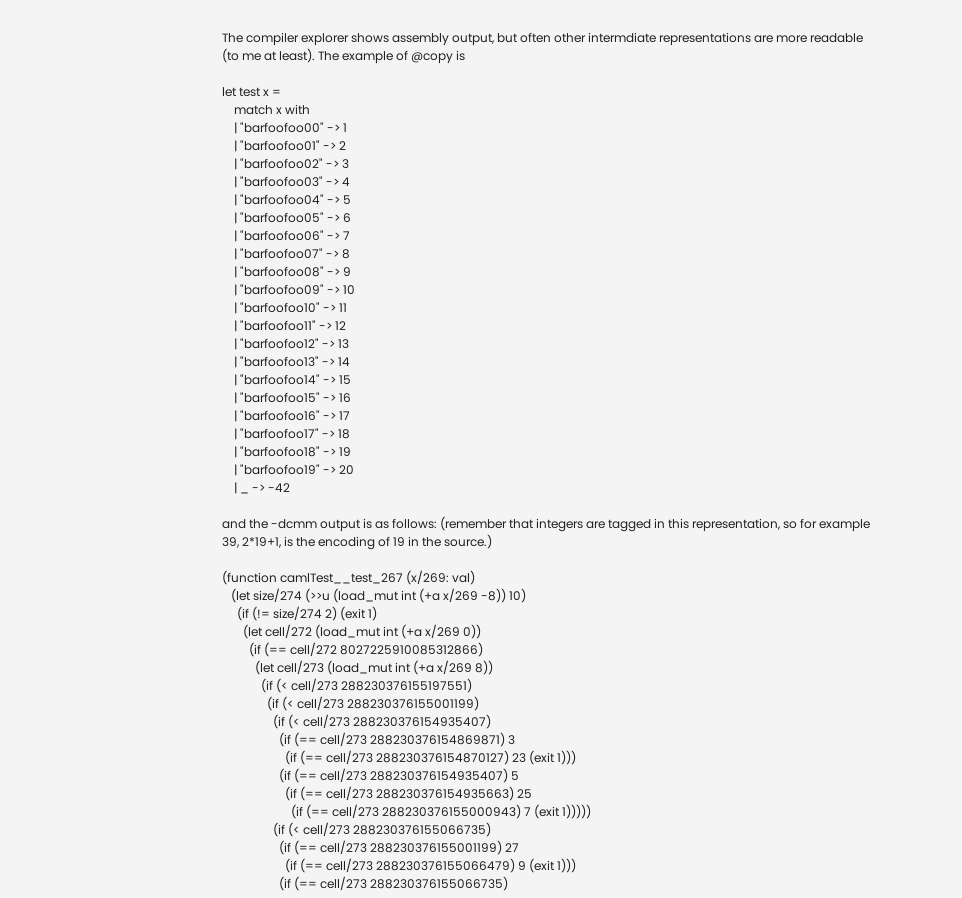The compiler explorer shows assembly output, but often other intermdiate representations are more readable (to me at least). The example of @copy is

let test x =
    match x with
    | "barfoofoo00" -> 1
    | "barfoofoo01" -> 2
    | "barfoofoo02" -> 3
    | "barfoofoo03" -> 4
    | "barfoofoo04" -> 5
    | "barfoofoo05" -> 6
    | "barfoofoo06" -> 7
    | "barfoofoo07" -> 8
    | "barfoofoo08" -> 9
    | "barfoofoo09" -> 10
    | "barfoofoo10" -> 11
    | "barfoofoo11" -> 12
    | "barfoofoo12" -> 13
    | "barfoofoo13" -> 14
    | "barfoofoo14" -> 15
    | "barfoofoo15" -> 16
    | "barfoofoo16" -> 17
    | "barfoofoo17" -> 18
    | "barfoofoo18" -> 19
    | "barfoofoo19" -> 20
    | _ -> -42

and the -dcmm output is as follows: (remember that integers are tagged in this representation, so for example 39, 2*19+1, is the encoding of 19 in the source.)

(function camlTest__test_267 (x/269: val)
   (let size/274 (>>u (load_mut int (+a x/269 -8)) 10)
     (if (!= size/274 2) (exit 1)
       (let cell/272 (load_mut int (+a x/269 0))
         (if (== cell/272 8027225910085312866)
           (let cell/273 (load_mut int (+a x/269 8))
             (if (< cell/273 288230376155197551)
               (if (< cell/273 288230376155001199)
                 (if (< cell/273 288230376154935407)
                   (if (== cell/273 288230376154869871) 3
                     (if (== cell/273 288230376154870127) 23 (exit 1)))
                   (if (== cell/273 288230376154935407) 5
                     (if (== cell/273 288230376154935663) 25
                       (if (== cell/273 288230376155000943) 7 (exit 1)))))
                 (if (< cell/273 288230376155066735)
                   (if (== cell/273 288230376155001199) 27
                     (if (== cell/273 288230376155066479) 9 (exit 1)))
                   (if (== cell/273 288230376155066735)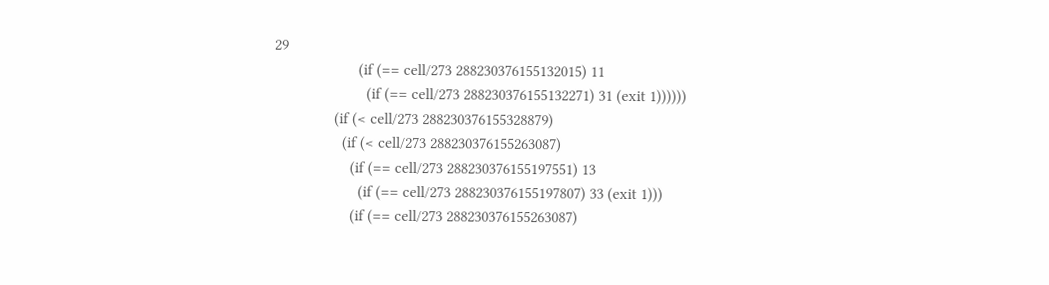29
                     (if (== cell/273 288230376155132015) 11
                       (if (== cell/273 288230376155132271) 31 (exit 1))))))
               (if (< cell/273 288230376155328879)
                 (if (< cell/273 288230376155263087)
                   (if (== cell/273 288230376155197551) 13
                     (if (== cell/273 288230376155197807) 33 (exit 1)))
                   (if (== cell/273 288230376155263087)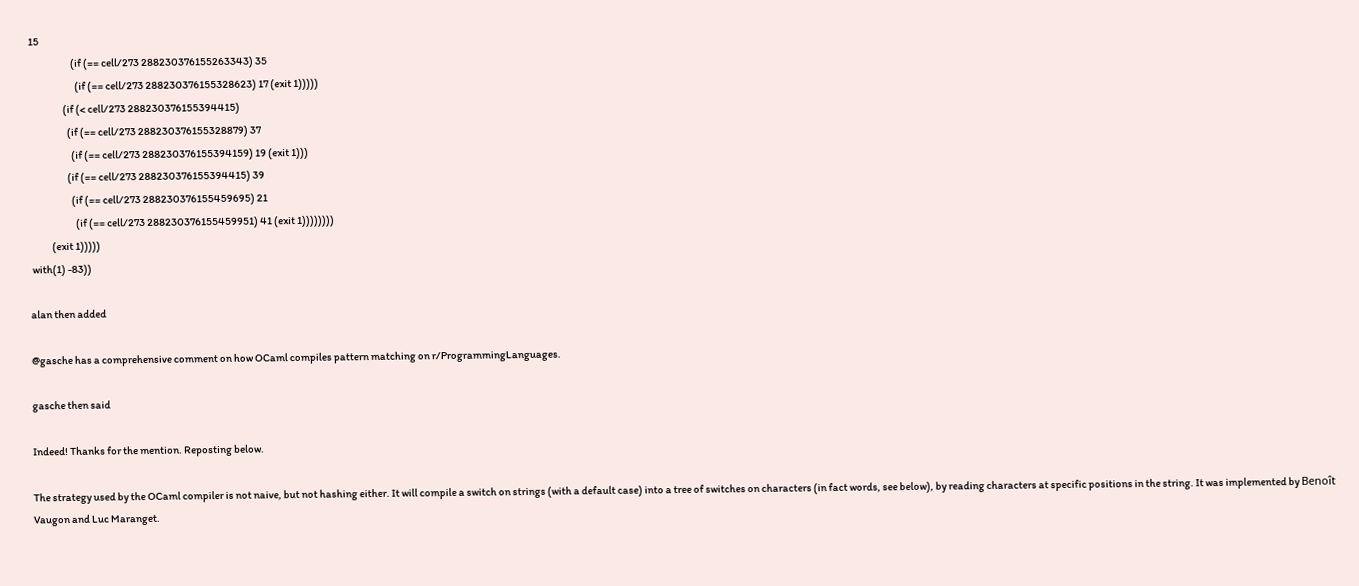15
                     (if (== cell/273 288230376155263343) 35
                       (if (== cell/273 288230376155328623) 17 (exit 1)))))
                 (if (< cell/273 288230376155394415)
                   (if (== cell/273 288230376155328879) 37
                     (if (== cell/273 288230376155394159) 19 (exit 1)))
                   (if (== cell/273 288230376155394415) 39
                     (if (== cell/273 288230376155459695) 21
                       (if (== cell/273 288230376155459951) 41 (exit 1))))))))
           (exit 1)))))
 with(1) -83))

alan then added

@gasche has a comprehensive comment on how OCaml compiles pattern matching on r/ProgrammingLanguages.

gasche then said

Indeed! Thanks for the mention. Reposting below.

The strategy used by the OCaml compiler is not naive, but not hashing either. It will compile a switch on strings (with a default case) into a tree of switches on characters (in fact words, see below), by reading characters at specific positions in the string. It was implemented by Benoît Vaugon and Luc Maranget.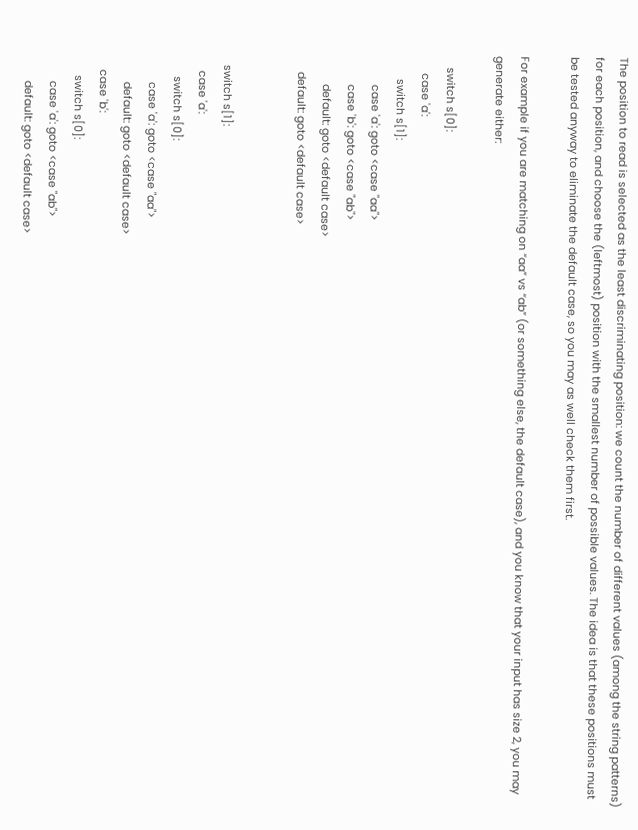The position to read is selected as the least discriminating position: we count the number of different values (among the string patterns) for each position, and choose the (leftmost) position with the smallest number of possible values. The idea is that these positions must be tested anyway to eliminate the default case, so you may as well check them first.

For example if you are matching on “aa” vs “ab” (or something else, the default case), and you know that your input has size 2, you may generate either:

    switch s[0]:
      case 'a':
        switch s[1]:
          case 'a': goto <case "aa">
          case 'b': goto <case "ab">
          default: goto <default case>
      default: goto <default case>


    switch s[1]:
      case 'a':
        switch s[0]:
          case 'a': goto <case "aa">
          default: goto <default case>
      case 'b':
        switch s[0]:
          case 'a': goto <case "ab">
          default: goto <default case>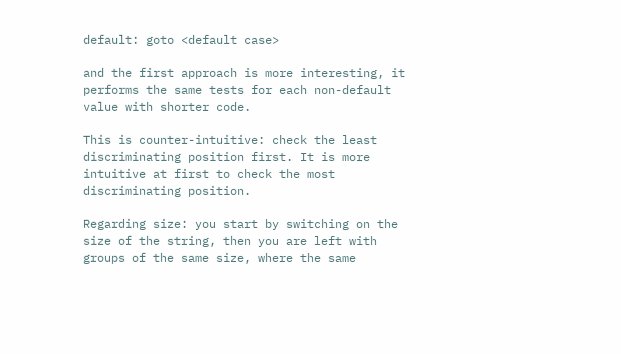default: goto <default case>

and the first approach is more interesting, it performs the same tests for each non-default value with shorter code.

This is counter-intuitive: check the least discriminating position first. It is more intuitive at first to check the most discriminating position.

Regarding size: you start by switching on the size of the string, then you are left with groups of the same size, where the same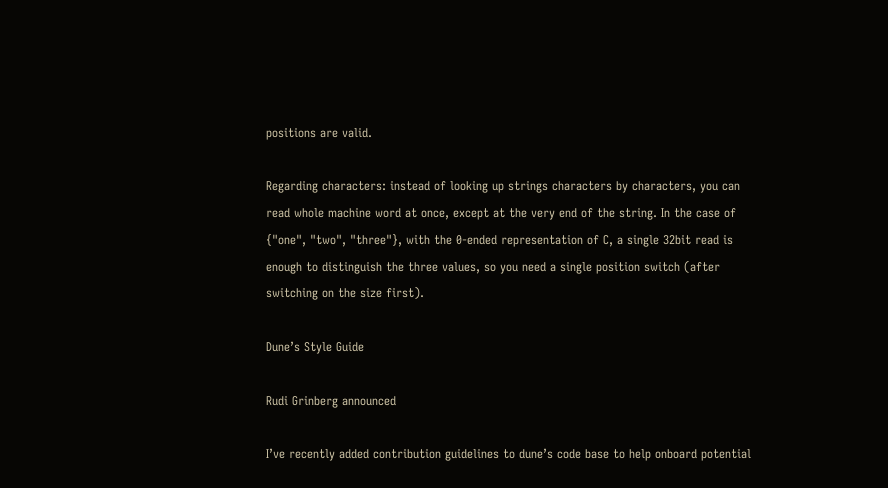positions are valid.

Regarding characters: instead of looking up strings characters by characters, you can read whole machine word at once, except at the very end of the string. In the case of {"one", "two", "three"}, with the 0-ended representation of C, a single 32bit read is enough to distinguish the three values, so you need a single position switch (after switching on the size first).

Dune’s Style Guide

Rudi Grinberg announced

I’ve recently added contribution guidelines to dune’s code base to help onboard potential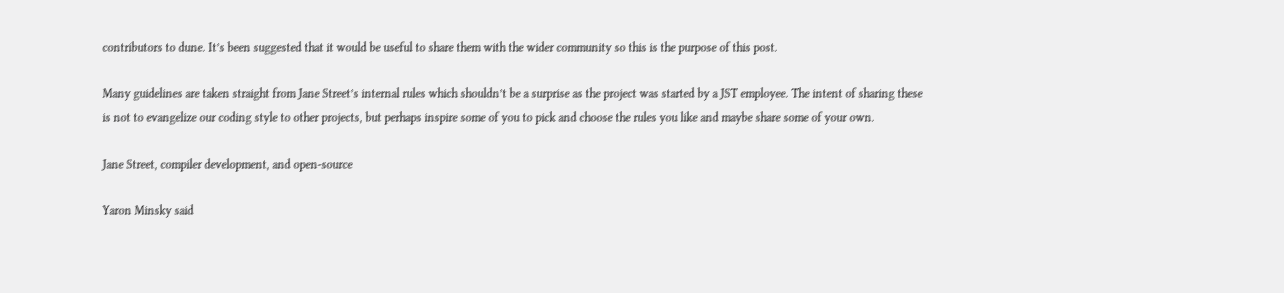contributors to dune. It’s been suggested that it would be useful to share them with the wider community so this is the purpose of this post.

Many guidelines are taken straight from Jane Street’s internal rules which shouldn’t be a surprise as the project was started by a JST employee. The intent of sharing these is not to evangelize our coding style to other projects, but perhaps inspire some of you to pick and choose the rules you like and maybe share some of your own.

Jane Street, compiler development, and open-source

Yaron Minsky said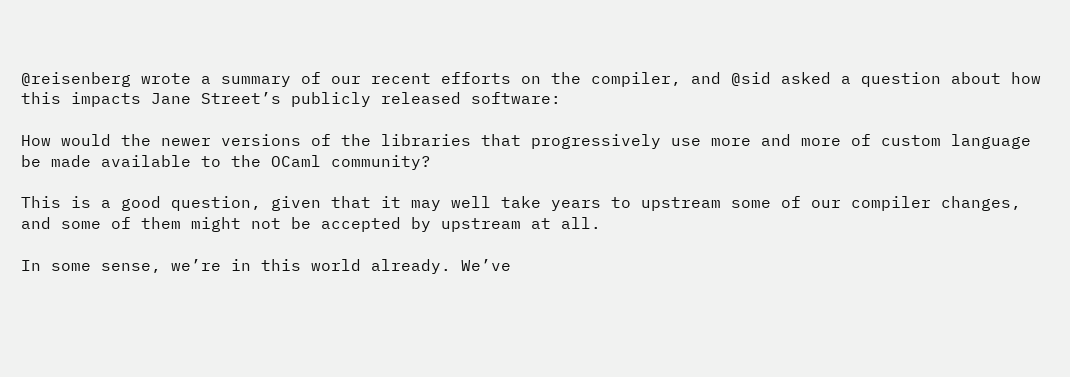@reisenberg wrote a summary of our recent efforts on the compiler, and @sid asked a question about how this impacts Jane Street’s publicly released software:

How would the newer versions of the libraries that progressively use more and more of custom language be made available to the OCaml community?

This is a good question, given that it may well take years to upstream some of our compiler changes, and some of them might not be accepted by upstream at all.

In some sense, we’re in this world already. We’ve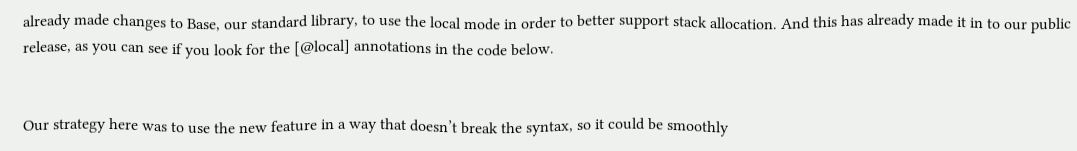already made changes to Base, our standard library, to use the local mode in order to better support stack allocation. And this has already made it in to our public release, as you can see if you look for the [@local] annotations in the code below.


Our strategy here was to use the new feature in a way that doesn’t break the syntax, so it could be smoothly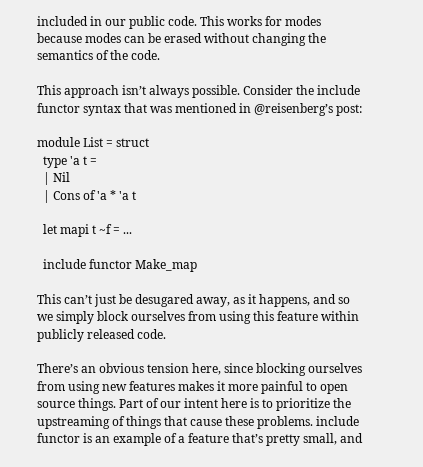included in our public code. This works for modes because modes can be erased without changing the semantics of the code.

This approach isn’t always possible. Consider the include functor syntax that was mentioned in @reisenberg’s post:

module List = struct
  type 'a t =
  | Nil
  | Cons of 'a * 'a t

  let mapi t ~f = ...

  include functor Make_map

This can’t just be desugared away, as it happens, and so we simply block ourselves from using this feature within publicly released code.

There’s an obvious tension here, since blocking ourselves from using new features makes it more painful to open source things. Part of our intent here is to prioritize the upstreaming of things that cause these problems. include functor is an example of a feature that’s pretty small, and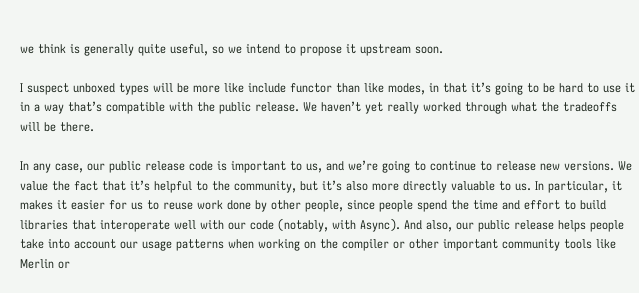we think is generally quite useful, so we intend to propose it upstream soon.

I suspect unboxed types will be more like include functor than like modes, in that it’s going to be hard to use it in a way that’s compatible with the public release. We haven’t yet really worked through what the tradeoffs will be there.

In any case, our public release code is important to us, and we’re going to continue to release new versions. We value the fact that it’s helpful to the community, but it’s also more directly valuable to us. In particular, it makes it easier for us to reuse work done by other people, since people spend the time and effort to build libraries that interoperate well with our code (notably, with Async). And also, our public release helps people take into account our usage patterns when working on the compiler or other important community tools like Merlin or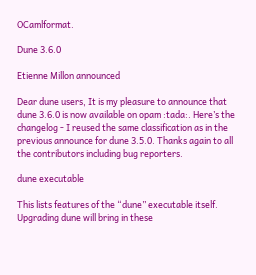OCamlformat.

Dune 3.6.0

Etienne Millon announced

Dear dune users, It is my pleasure to announce that dune 3.6.0 is now available on opam :tada:. Here’s the changelog - I reused the same classification as in the previous announce for dune 3.5.0. Thanks again to all the contributors including bug reporters.

dune executable

This lists features of the “dune” executable itself. Upgrading dune will bring in these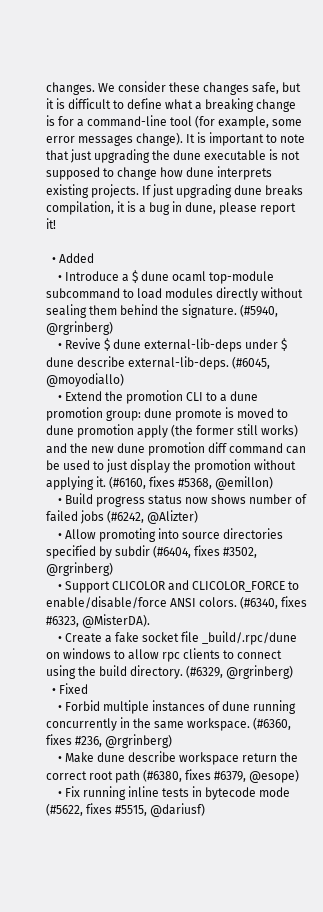changes. We consider these changes safe, but it is difficult to define what a breaking change is for a command-line tool (for example, some error messages change). It is important to note that just upgrading the dune executable is not supposed to change how dune interprets existing projects. If just upgrading dune breaks compilation, it is a bug in dune, please report it!

  • Added
    • Introduce a $ dune ocaml top-module subcommand to load modules directly without sealing them behind the signature. (#5940, @rgrinberg)
    • Revive $ dune external-lib-deps under $ dune describe external-lib-deps. (#6045, @moyodiallo)
    • Extend the promotion CLI to a dune promotion group: dune promote is moved to dune promotion apply (the former still works) and the new dune promotion diff command can be used to just display the promotion without applying it. (#6160, fixes #5368, @emillon)
    • Build progress status now shows number of failed jobs (#6242, @Alizter)
    • Allow promoting into source directories specified by subdir (#6404, fixes #3502, @rgrinberg)
    • Support CLICOLOR and CLICOLOR_FORCE to enable/disable/force ANSI colors. (#6340, fixes #6323, @MisterDA).
    • Create a fake socket file _build/.rpc/dune on windows to allow rpc clients to connect using the build directory. (#6329, @rgrinberg)
  • Fixed
    • Forbid multiple instances of dune running concurrently in the same workspace. (#6360, fixes #236, @rgrinberg)
    • Make dune describe workspace return the correct root path (#6380, fixes #6379, @esope)
    • Fix running inline tests in bytecode mode (#5622, fixes #5515, @dariusf)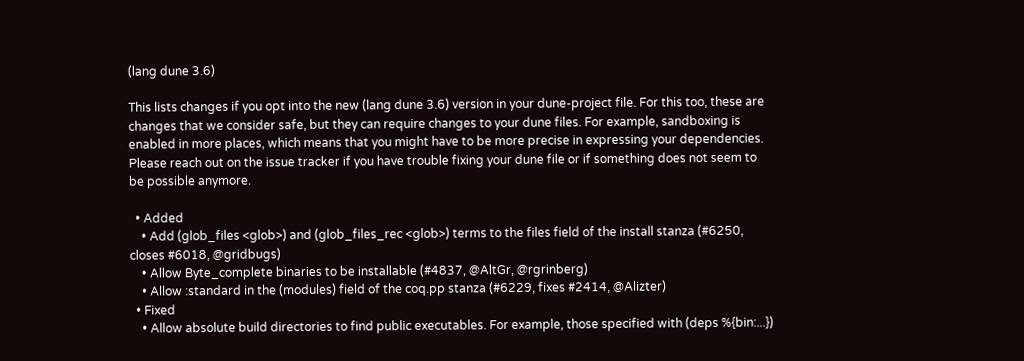(lang dune 3.6)

This lists changes if you opt into the new (lang dune 3.6) version in your dune-project file. For this too, these are changes that we consider safe, but they can require changes to your dune files. For example, sandboxing is enabled in more places, which means that you might have to be more precise in expressing your dependencies. Please reach out on the issue tracker if you have trouble fixing your dune file or if something does not seem to be possible anymore.

  • Added
    • Add (glob_files <glob>) and (glob_files_rec <glob>) terms to the files field of the install stanza (#6250, closes #6018, @gridbugs)
    • Allow Byte_complete binaries to be installable (#4837, @AltGr, @rgrinberg)
    • Allow :standard in the (modules) field of the coq.pp stanza (#6229, fixes #2414, @Alizter)
  • Fixed
    • Allow absolute build directories to find public executables. For example, those specified with (deps %{bin:...})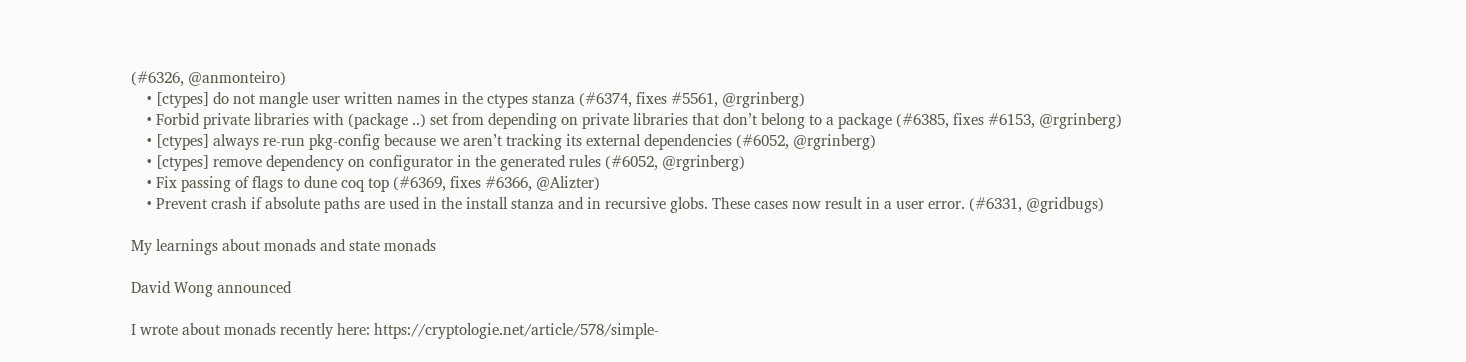(#6326, @anmonteiro)
    • [ctypes] do not mangle user written names in the ctypes stanza (#6374, fixes #5561, @rgrinberg)
    • Forbid private libraries with (package ..) set from depending on private libraries that don’t belong to a package (#6385, fixes #6153, @rgrinberg)
    • [ctypes] always re-run pkg-config because we aren’t tracking its external dependencies (#6052, @rgrinberg)
    • [ctypes] remove dependency on configurator in the generated rules (#6052, @rgrinberg)
    • Fix passing of flags to dune coq top (#6369, fixes #6366, @Alizter)
    • Prevent crash if absolute paths are used in the install stanza and in recursive globs. These cases now result in a user error. (#6331, @gridbugs)

My learnings about monads and state monads

David Wong announced

I wrote about monads recently here: https://cryptologie.net/article/578/simple-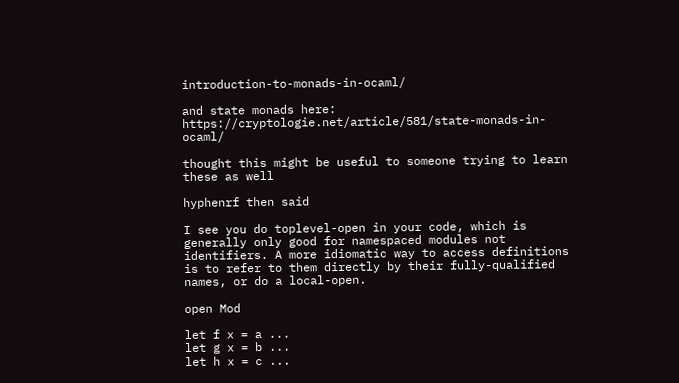introduction-to-monads-in-ocaml/

and state monads here: https://cryptologie.net/article/581/state-monads-in-ocaml/

thought this might be useful to someone trying to learn these as well

hyphenrf then said

I see you do toplevel-open in your code, which is generally only good for namespaced modules not identifiers. A more idiomatic way to access definitions is to refer to them directly by their fully-qualified names, or do a local-open.

open Mod

let f x = a ...
let g x = b ...
let h x = c ...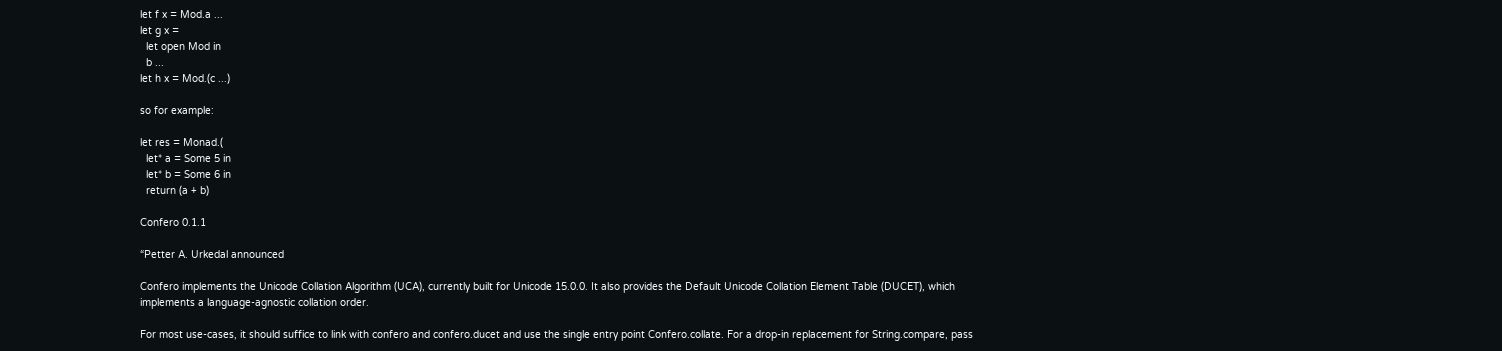let f x = Mod.a ...
let g x =
  let open Mod in
  b ...
let h x = Mod.(c ...)

so for example:

let res = Monad.(
  let* a = Some 5 in
  let* b = Some 6 in
  return (a + b)

Confero 0.1.1

“Petter A. Urkedal announced

Confero implements the Unicode Collation Algorithm (UCA), currently built for Unicode 15.0.0. It also provides the Default Unicode Collation Element Table (DUCET), which implements a language-agnostic collation order.

For most use-cases, it should suffice to link with confero and confero.ducet and use the single entry point Confero.collate. For a drop-in replacement for String.compare, pass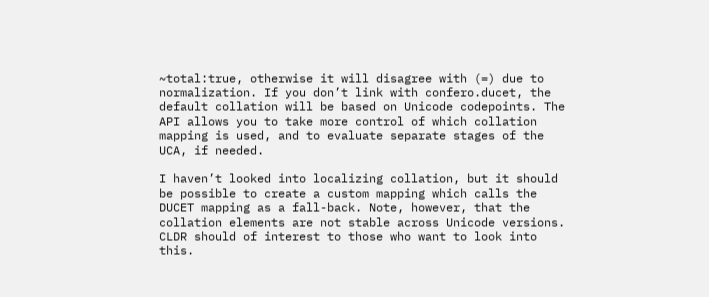~total:true, otherwise it will disagree with (=) due to normalization. If you don’t link with confero.ducet, the default collation will be based on Unicode codepoints. The API allows you to take more control of which collation mapping is used, and to evaluate separate stages of the UCA, if needed.

I haven’t looked into localizing collation, but it should be possible to create a custom mapping which calls the DUCET mapping as a fall-back. Note, however, that the collation elements are not stable across Unicode versions. CLDR should of interest to those who want to look into this.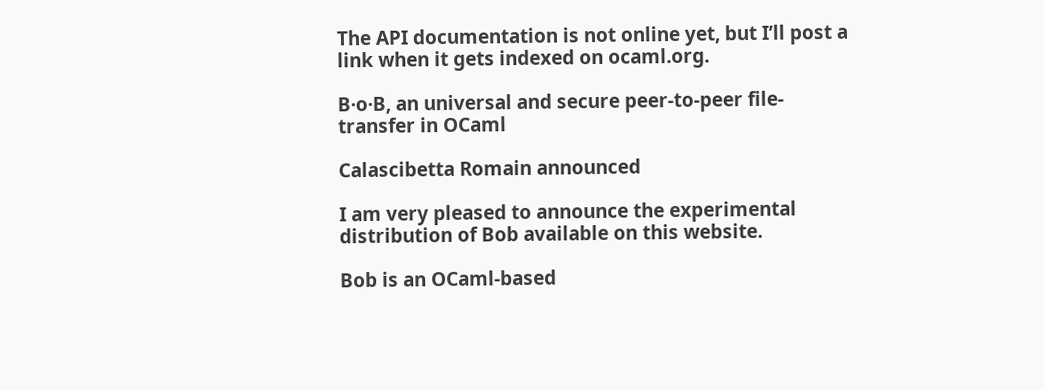The API documentation is not online yet, but I’ll post a link when it gets indexed on ocaml.org.

B·o·B, an universal and secure peer-to-peer file-transfer in OCaml

Calascibetta Romain announced

I am very pleased to announce the experimental distribution of Bob available on this website.

Bob is an OCaml-based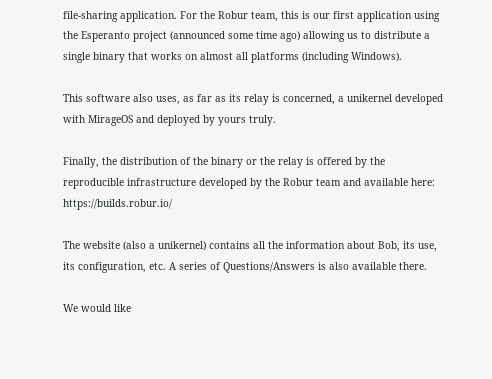file-sharing application. For the Robur team, this is our first application using the Esperanto project (announced some time ago) allowing us to distribute a single binary that works on almost all platforms (including Windows).

This software also uses, as far as its relay is concerned, a unikernel developed with MirageOS and deployed by yours truly.

Finally, the distribution of the binary or the relay is offered by the reproducible infrastructure developed by the Robur team and available here: https://builds.robur.io/

The website (also a unikernel) contains all the information about Bob, its use, its configuration, etc. A series of Questions/Answers is also available there.

We would like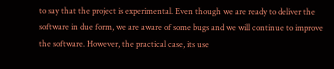to say that the project is experimental. Even though we are ready to deliver the software in due form, we are aware of some bugs and we will continue to improve the software. However, the practical case, its use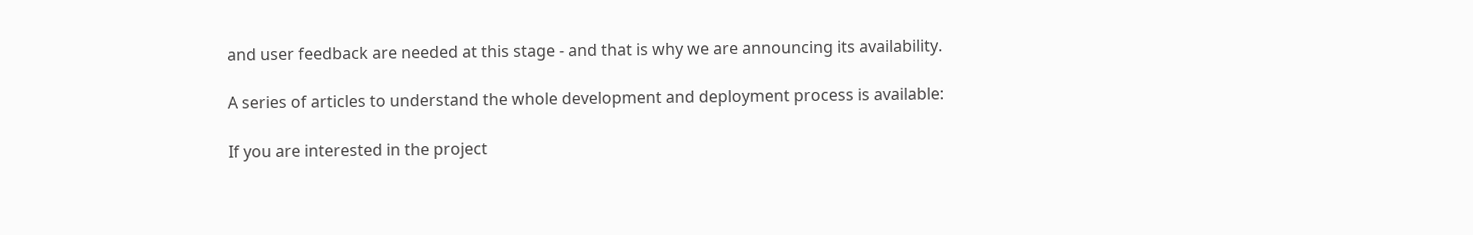and user feedback are needed at this stage - and that is why we are announcing its availability.

A series of articles to understand the whole development and deployment process is available:

If you are interested in the project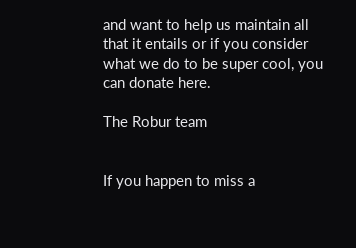and want to help us maintain all that it entails or if you consider what we do to be super cool, you can donate here.

The Robur team


If you happen to miss a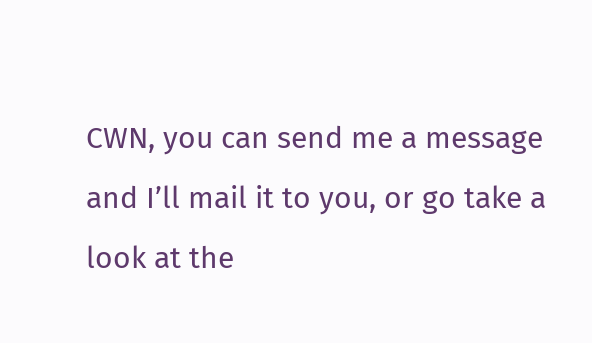CWN, you can send me a message and I’ll mail it to you, or go take a look at the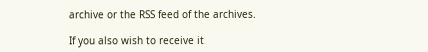archive or the RSS feed of the archives.

If you also wish to receive it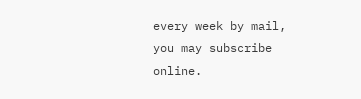every week by mail, you may subscribe online.